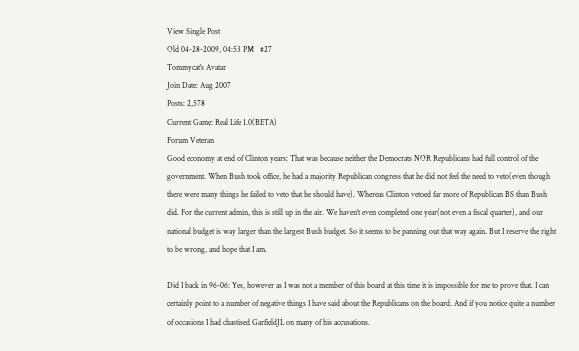View Single Post
Old 04-28-2009, 04:53 PM   #27
Tommycat's Avatar
Join Date: Aug 2007
Posts: 2,578
Current Game: Real Life 1.0(BETA)
Forum Veteran
Good economy at end of Clinton years: That was because neither the Democrats NOR Republicans had full control of the government. When Bush took office, he had a majority Republican congress that he did not feel the need to veto(even though there were many things he failed to veto that he should have). Whereas Clinton vetoed far more of Republican BS than Bush did. For the current admin, this is still up in the air. We haven't even completed one year(not even a fiscal quarter), and our national budget is way larger than the largest Bush budget. So it seems to be panning out that way again. But I reserve the right to be wrong, and hope that I am.

Did I back in 96-06: Yes, however as I was not a member of this board at this time it is impossible for me to prove that. I can certainly point to a number of negative things I have said about the Republicans on the board. And if you notice quite a number of occasions I had chastised GarfieldJL on many of his accusations.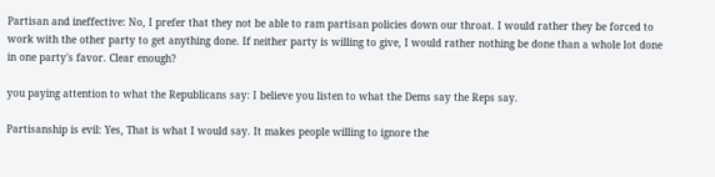Partisan and ineffective: No, I prefer that they not be able to ram partisan policies down our throat. I would rather they be forced to work with the other party to get anything done. If neither party is willing to give, I would rather nothing be done than a whole lot done in one party's favor. Clear enough?

you paying attention to what the Republicans say: I believe you listen to what the Dems say the Reps say.

Partisanship is evil: Yes, That is what I would say. It makes people willing to ignore the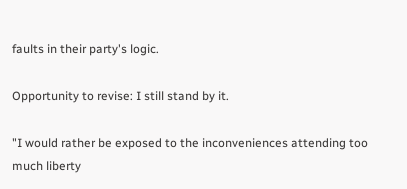faults in their party's logic.

Opportunity to revise: I still stand by it.

"I would rather be exposed to the inconveniences attending too much liberty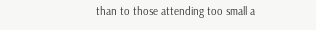than to those attending too small a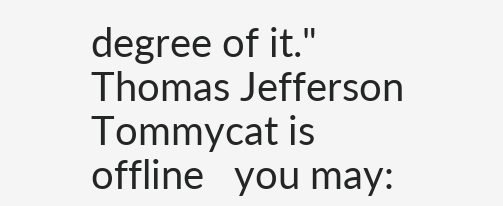degree of it." Thomas Jefferson
Tommycat is offline   you may: